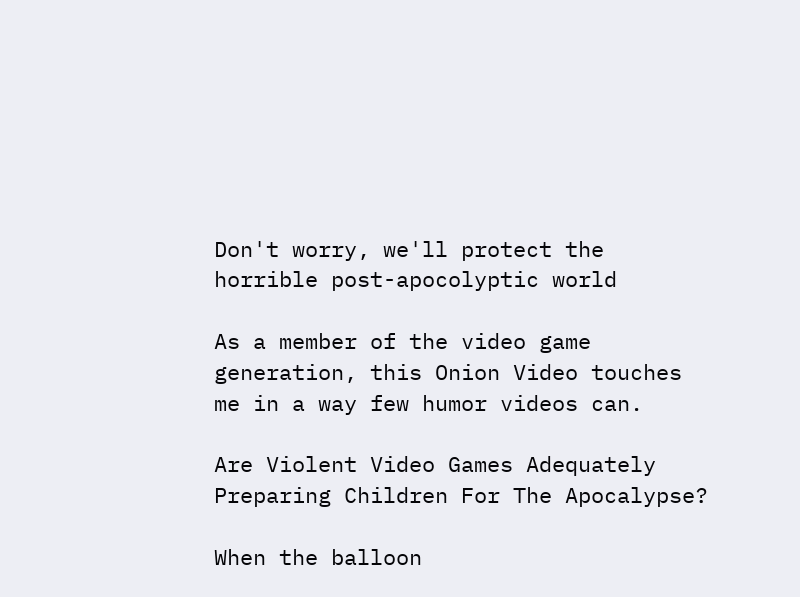Don't worry, we'll protect the horrible post-apocolyptic world

As a member of the video game generation, this Onion Video touches me in a way few humor videos can.

Are Violent Video Games Adequately Preparing Children For The Apocalypse?

When the balloon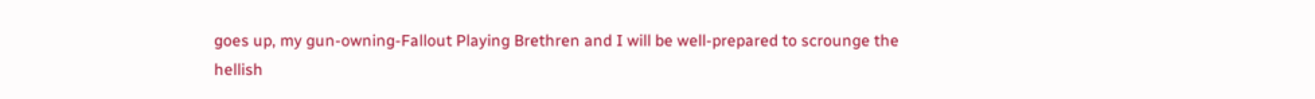goes up, my gun-owning-Fallout Playing Brethren and I will be well-prepared to scrounge the hellish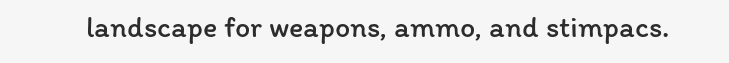landscape for weapons, ammo, and stimpacs.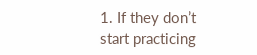1. If they don’t start practicing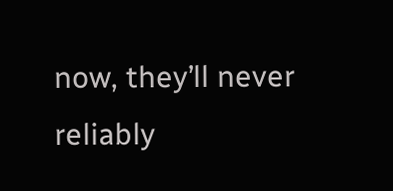now, they’ll never reliably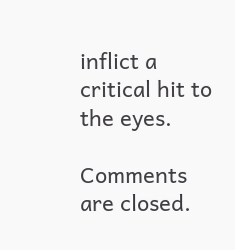inflict a critical hit to the eyes.

Comments are closed.